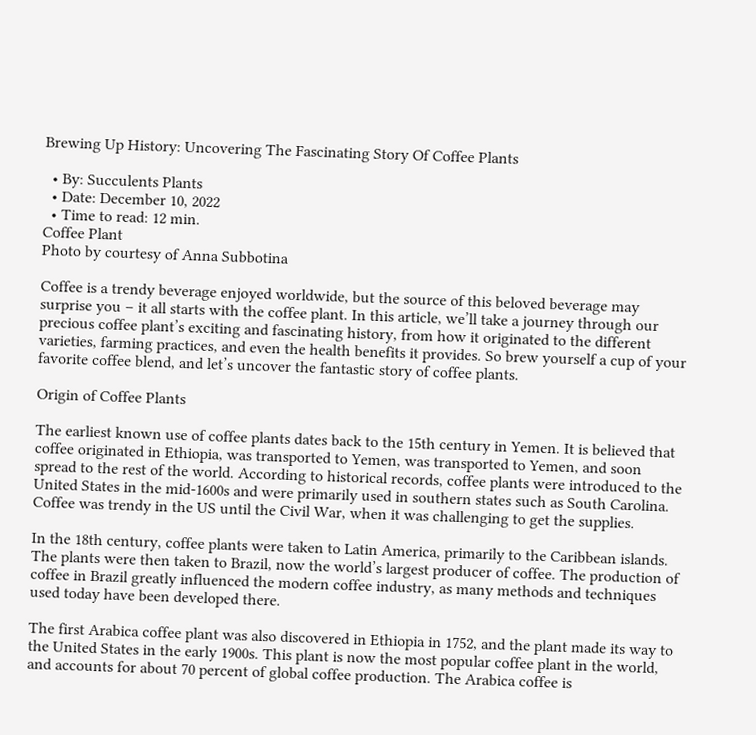Brewing Up History: Uncovering The Fascinating Story Of Coffee Plants

  • By: Succulents Plants
  • Date: December 10, 2022
  • Time to read: 12 min.
Coffee Plant
Photo by courtesy of Anna Subbotina

Coffee is a trendy beverage enjoyed worldwide, but the source of this beloved beverage may surprise you – it all starts with the coffee plant. In this article, we’ll take a journey through our precious coffee plant’s exciting and fascinating history, from how it originated to the different varieties, farming practices, and even the health benefits it provides. So brew yourself a cup of your favorite coffee blend, and let’s uncover the fantastic story of coffee plants.

Origin of Coffee Plants

The earliest known use of coffee plants dates back to the 15th century in Yemen. It is believed that coffee originated in Ethiopia, was transported to Yemen, was transported to Yemen, and soon spread to the rest of the world. According to historical records, coffee plants were introduced to the United States in the mid-1600s and were primarily used in southern states such as South Carolina. Coffee was trendy in the US until the Civil War, when it was challenging to get the supplies.

In the 18th century, coffee plants were taken to Latin America, primarily to the Caribbean islands. The plants were then taken to Brazil, now the world’s largest producer of coffee. The production of coffee in Brazil greatly influenced the modern coffee industry, as many methods and techniques used today have been developed there.

The first Arabica coffee plant was also discovered in Ethiopia in 1752, and the plant made its way to the United States in the early 1900s. This plant is now the most popular coffee plant in the world, and accounts for about 70 percent of global coffee production. The Arabica coffee is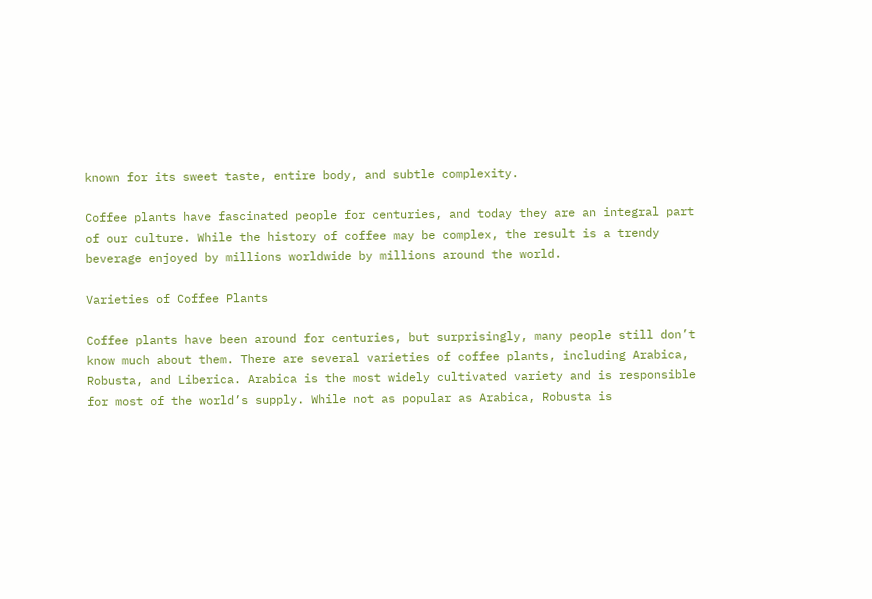known for its sweet taste, entire body, and subtle complexity.

Coffee plants have fascinated people for centuries, and today they are an integral part of our culture. While the history of coffee may be complex, the result is a trendy beverage enjoyed by millions worldwide by millions around the world.

Varieties of Coffee Plants

Coffee plants have been around for centuries, but surprisingly, many people still don’t know much about them. There are several varieties of coffee plants, including Arabica, Robusta, and Liberica. Arabica is the most widely cultivated variety and is responsible for most of the world’s supply. While not as popular as Arabica, Robusta is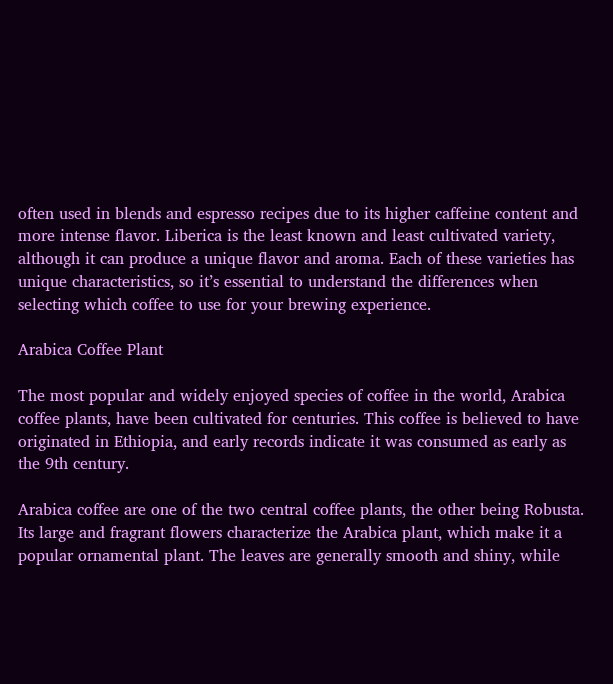often used in blends and espresso recipes due to its higher caffeine content and more intense flavor. Liberica is the least known and least cultivated variety, although it can produce a unique flavor and aroma. Each of these varieties has unique characteristics, so it’s essential to understand the differences when selecting which coffee to use for your brewing experience.

Arabica Coffee Plant

The most popular and widely enjoyed species of coffee in the world, Arabica coffee plants, have been cultivated for centuries. This coffee is believed to have originated in Ethiopia, and early records indicate it was consumed as early as the 9th century.

Arabica coffee are one of the two central coffee plants, the other being Robusta. Its large and fragrant flowers characterize the Arabica plant, which make it a popular ornamental plant. The leaves are generally smooth and shiny, while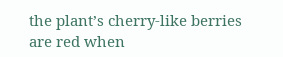the plant’s cherry-like berries are red when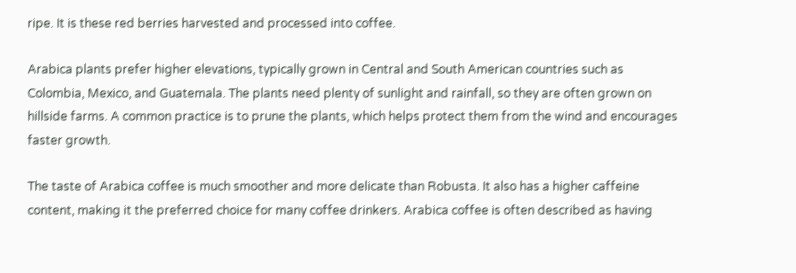ripe. It is these red berries harvested and processed into coffee.

Arabica plants prefer higher elevations, typically grown in Central and South American countries such as Colombia, Mexico, and Guatemala. The plants need plenty of sunlight and rainfall, so they are often grown on hillside farms. A common practice is to prune the plants, which helps protect them from the wind and encourages faster growth.

The taste of Arabica coffee is much smoother and more delicate than Robusta. It also has a higher caffeine content, making it the preferred choice for many coffee drinkers. Arabica coffee is often described as having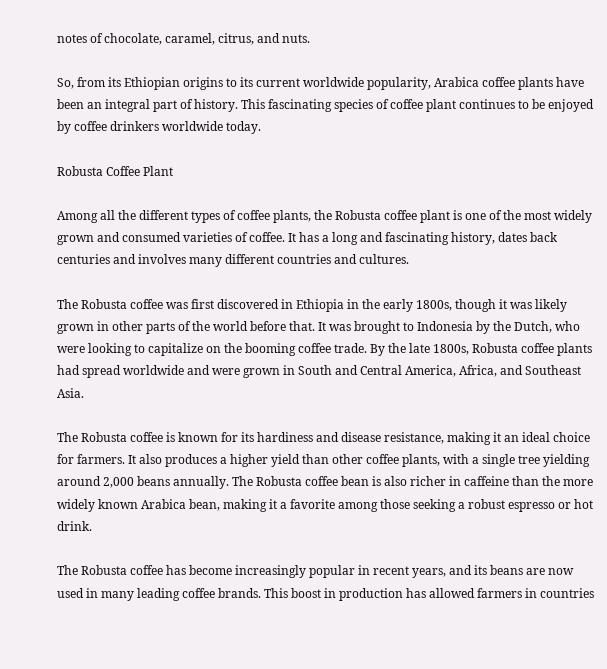notes of chocolate, caramel, citrus, and nuts.

So, from its Ethiopian origins to its current worldwide popularity, Arabica coffee plants have been an integral part of history. This fascinating species of coffee plant continues to be enjoyed by coffee drinkers worldwide today.

Robusta Coffee Plant

Among all the different types of coffee plants, the Robusta coffee plant is one of the most widely grown and consumed varieties of coffee. It has a long and fascinating history, dates back centuries and involves many different countries and cultures.

The Robusta coffee was first discovered in Ethiopia in the early 1800s, though it was likely grown in other parts of the world before that. It was brought to Indonesia by the Dutch, who were looking to capitalize on the booming coffee trade. By the late 1800s, Robusta coffee plants had spread worldwide and were grown in South and Central America, Africa, and Southeast Asia.

The Robusta coffee is known for its hardiness and disease resistance, making it an ideal choice for farmers. It also produces a higher yield than other coffee plants, with a single tree yielding around 2,000 beans annually. The Robusta coffee bean is also richer in caffeine than the more widely known Arabica bean, making it a favorite among those seeking a robust espresso or hot drink.

The Robusta coffee has become increasingly popular in recent years, and its beans are now used in many leading coffee brands. This boost in production has allowed farmers in countries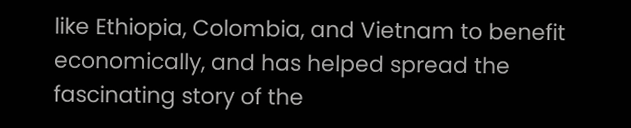like Ethiopia, Colombia, and Vietnam to benefit economically, and has helped spread the fascinating story of the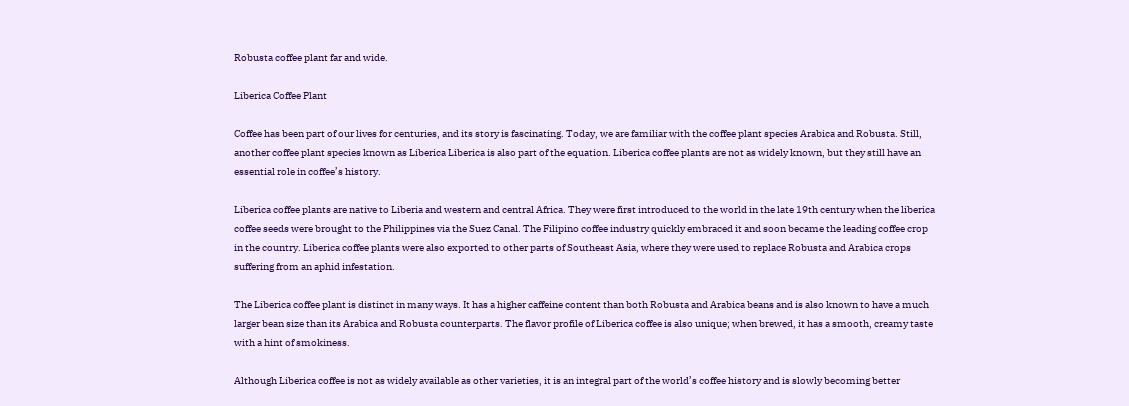Robusta coffee plant far and wide.

Liberica Coffee Plant

Coffee has been part of our lives for centuries, and its story is fascinating. Today, we are familiar with the coffee plant species Arabica and Robusta. Still, another coffee plant species known as Liberica Liberica is also part of the equation. Liberica coffee plants are not as widely known, but they still have an essential role in coffee’s history.

Liberica coffee plants are native to Liberia and western and central Africa. They were first introduced to the world in the late 19th century when the liberica coffee seeds were brought to the Philippines via the Suez Canal. The Filipino coffee industry quickly embraced it and soon became the leading coffee crop in the country. Liberica coffee plants were also exported to other parts of Southeast Asia, where they were used to replace Robusta and Arabica crops suffering from an aphid infestation.

The Liberica coffee plant is distinct in many ways. It has a higher caffeine content than both Robusta and Arabica beans and is also known to have a much larger bean size than its Arabica and Robusta counterparts. The flavor profile of Liberica coffee is also unique; when brewed, it has a smooth, creamy taste with a hint of smokiness.

Although Liberica coffee is not as widely available as other varieties, it is an integral part of the world’s coffee history and is slowly becoming better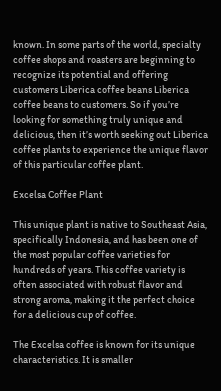known. In some parts of the world, specialty coffee shops and roasters are beginning to recognize its potential and offering customers Liberica coffee beans Liberica coffee beans to customers. So if you’re looking for something truly unique and delicious, then it’s worth seeking out Liberica coffee plants to experience the unique flavor of this particular coffee plant.

Excelsa Coffee Plant

This unique plant is native to Southeast Asia, specifically Indonesia, and has been one of the most popular coffee varieties for hundreds of years. This coffee variety is often associated with robust flavor and strong aroma, making it the perfect choice for a delicious cup of coffee.

The Excelsa coffee is known for its unique characteristics. It is smaller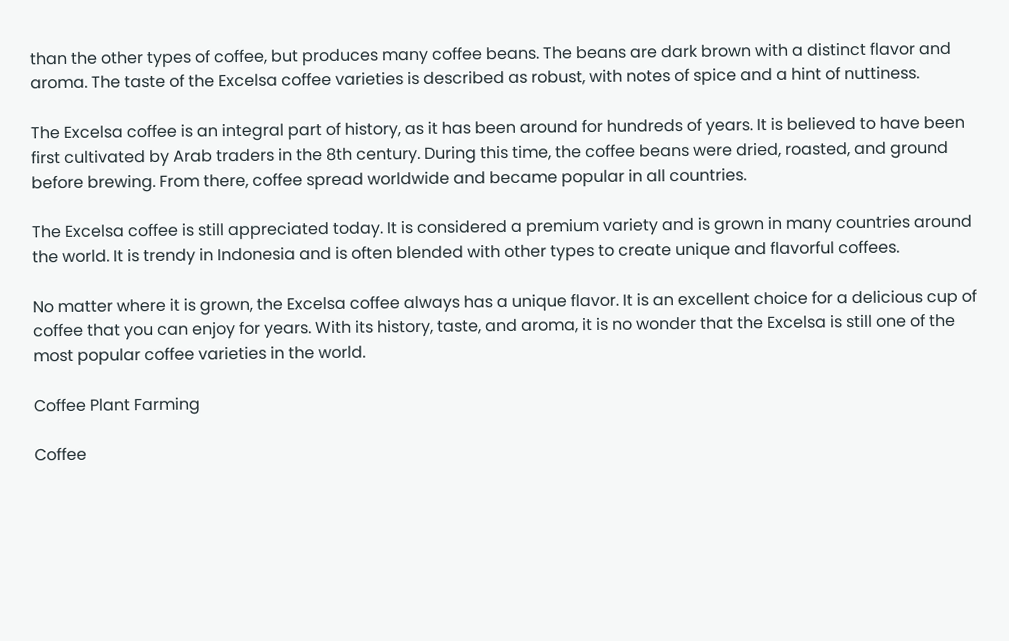than the other types of coffee, but produces many coffee beans. The beans are dark brown with a distinct flavor and aroma. The taste of the Excelsa coffee varieties is described as robust, with notes of spice and a hint of nuttiness.

The Excelsa coffee is an integral part of history, as it has been around for hundreds of years. It is believed to have been first cultivated by Arab traders in the 8th century. During this time, the coffee beans were dried, roasted, and ground before brewing. From there, coffee spread worldwide and became popular in all countries.

The Excelsa coffee is still appreciated today. It is considered a premium variety and is grown in many countries around the world. It is trendy in Indonesia and is often blended with other types to create unique and flavorful coffees.

No matter where it is grown, the Excelsa coffee always has a unique flavor. It is an excellent choice for a delicious cup of coffee that you can enjoy for years. With its history, taste, and aroma, it is no wonder that the Excelsa is still one of the most popular coffee varieties in the world.

Coffee Plant Farming

Coffee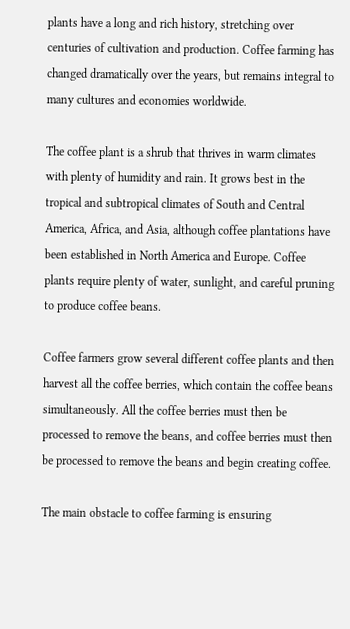plants have a long and rich history, stretching over centuries of cultivation and production. Coffee farming has changed dramatically over the years, but remains integral to many cultures and economies worldwide.

The coffee plant is a shrub that thrives in warm climates with plenty of humidity and rain. It grows best in the tropical and subtropical climates of South and Central America, Africa, and Asia, although coffee plantations have been established in North America and Europe. Coffee plants require plenty of water, sunlight, and careful pruning to produce coffee beans.

Coffee farmers grow several different coffee plants and then harvest all the coffee berries, which contain the coffee beans simultaneously. All the coffee berries must then be processed to remove the beans, and coffee berries must then be processed to remove the beans and begin creating coffee.

The main obstacle to coffee farming is ensuring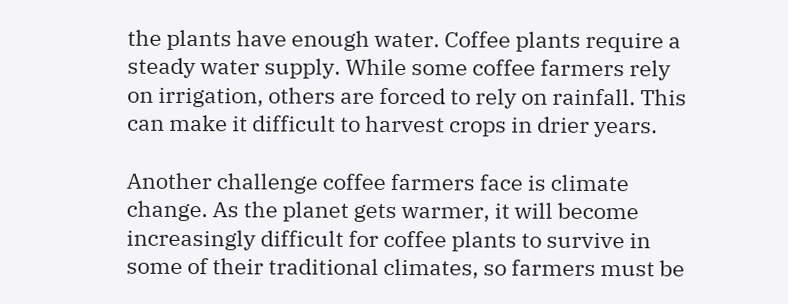the plants have enough water. Coffee plants require a steady water supply. While some coffee farmers rely on irrigation, others are forced to rely on rainfall. This can make it difficult to harvest crops in drier years.

Another challenge coffee farmers face is climate change. As the planet gets warmer, it will become increasingly difficult for coffee plants to survive in some of their traditional climates, so farmers must be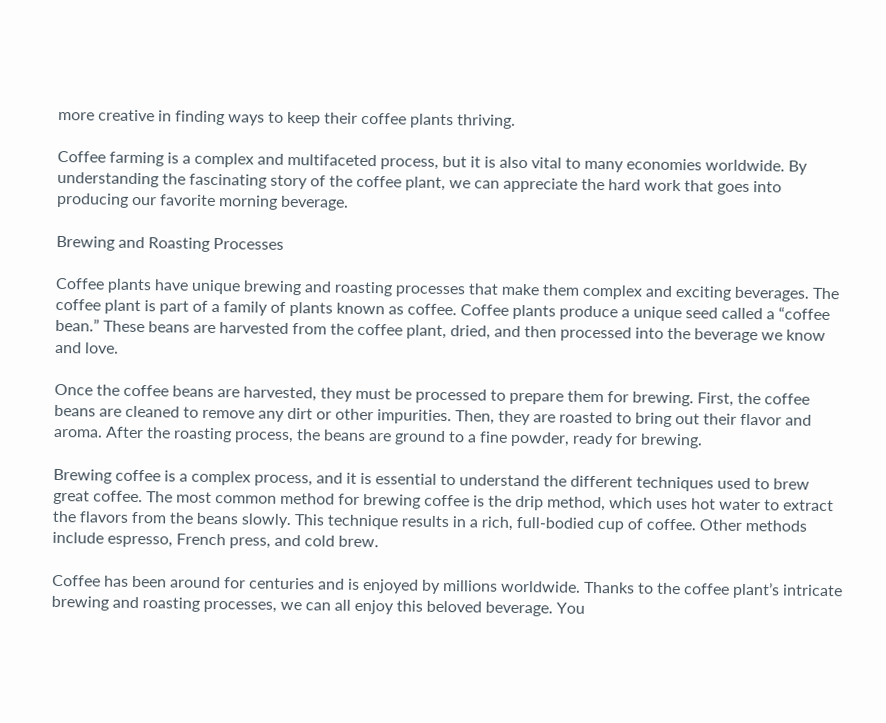more creative in finding ways to keep their coffee plants thriving.

Coffee farming is a complex and multifaceted process, but it is also vital to many economies worldwide. By understanding the fascinating story of the coffee plant, we can appreciate the hard work that goes into producing our favorite morning beverage.

Brewing and Roasting Processes

Coffee plants have unique brewing and roasting processes that make them complex and exciting beverages. The coffee plant is part of a family of plants known as coffee. Coffee plants produce a unique seed called a “coffee bean.” These beans are harvested from the coffee plant, dried, and then processed into the beverage we know and love.

Once the coffee beans are harvested, they must be processed to prepare them for brewing. First, the coffee beans are cleaned to remove any dirt or other impurities. Then, they are roasted to bring out their flavor and aroma. After the roasting process, the beans are ground to a fine powder, ready for brewing.

Brewing coffee is a complex process, and it is essential to understand the different techniques used to brew great coffee. The most common method for brewing coffee is the drip method, which uses hot water to extract the flavors from the beans slowly. This technique results in a rich, full-bodied cup of coffee. Other methods include espresso, French press, and cold brew.

Coffee has been around for centuries and is enjoyed by millions worldwide. Thanks to the coffee plant’s intricate brewing and roasting processes, we can all enjoy this beloved beverage. You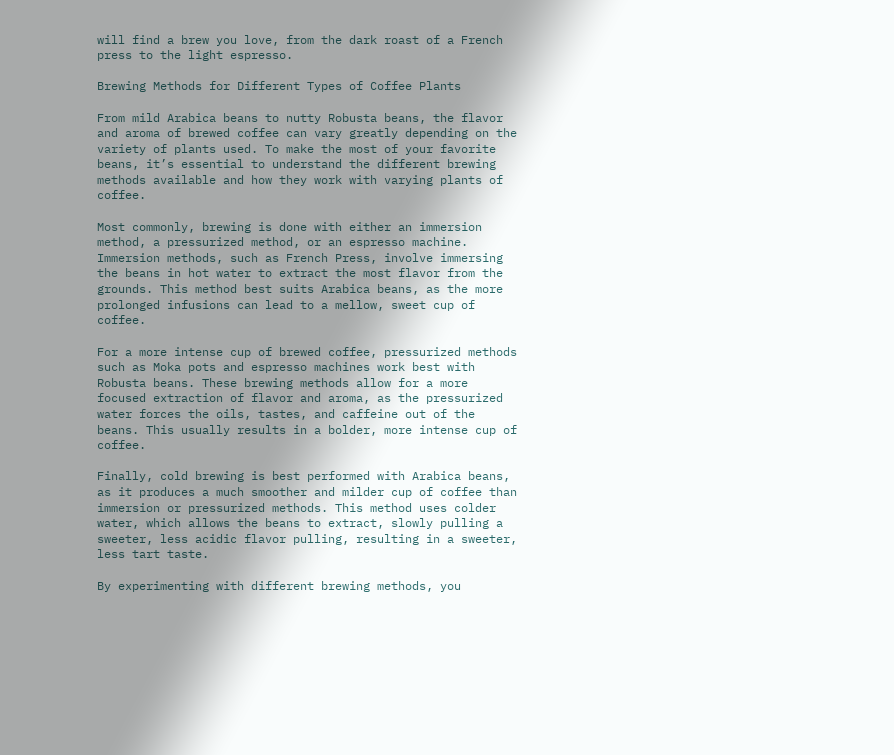will find a brew you love, from the dark roast of a French press to the light espresso.

Brewing Methods for Different Types of Coffee Plants

From mild Arabica beans to nutty Robusta beans, the flavor and aroma of brewed coffee can vary greatly depending on the variety of plants used. To make the most of your favorite beans, it’s essential to understand the different brewing methods available and how they work with varying plants of coffee.

Most commonly, brewing is done with either an immersion method, a pressurized method, or an espresso machine. Immersion methods, such as French Press, involve immersing the beans in hot water to extract the most flavor from the grounds. This method best suits Arabica beans, as the more prolonged infusions can lead to a mellow, sweet cup of coffee.

For a more intense cup of brewed coffee, pressurized methods such as Moka pots and espresso machines work best with Robusta beans. These brewing methods allow for a more focused extraction of flavor and aroma, as the pressurized water forces the oils, tastes, and caffeine out of the beans. This usually results in a bolder, more intense cup of coffee.

Finally, cold brewing is best performed with Arabica beans, as it produces a much smoother and milder cup of coffee than immersion or pressurized methods. This method uses colder water, which allows the beans to extract, slowly pulling a sweeter, less acidic flavor pulling, resulting in a sweeter, less tart taste.

By experimenting with different brewing methods, you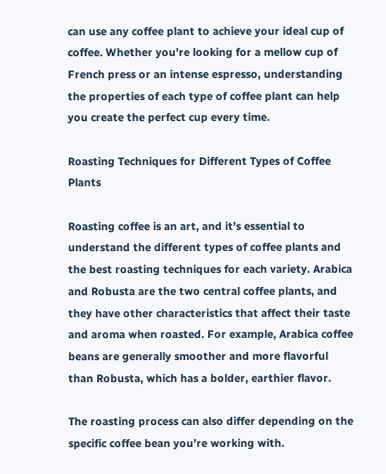can use any coffee plant to achieve your ideal cup of coffee. Whether you’re looking for a mellow cup of French press or an intense espresso, understanding the properties of each type of coffee plant can help you create the perfect cup every time.

Roasting Techniques for Different Types of Coffee Plants

Roasting coffee is an art, and it’s essential to understand the different types of coffee plants and the best roasting techniques for each variety. Arabica and Robusta are the two central coffee plants, and they have other characteristics that affect their taste and aroma when roasted. For example, Arabica coffee beans are generally smoother and more flavorful than Robusta, which has a bolder, earthier flavor.

The roasting process can also differ depending on the specific coffee bean you’re working with.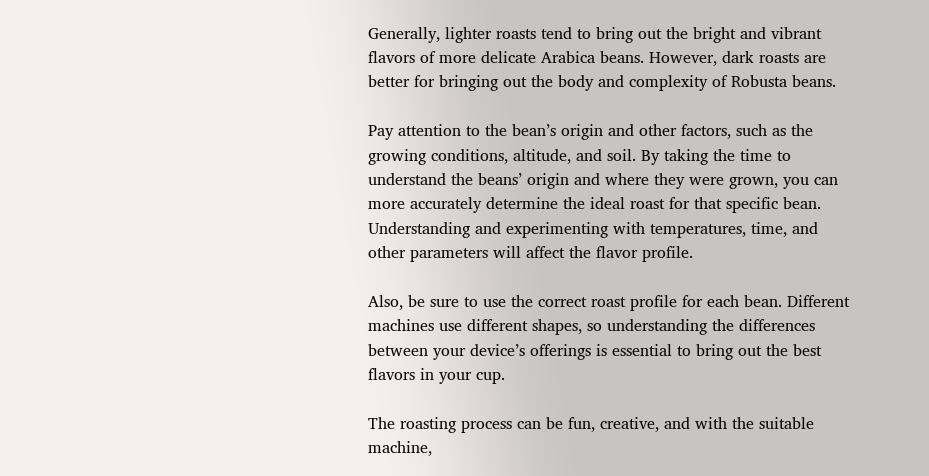Generally, lighter roasts tend to bring out the bright and vibrant flavors of more delicate Arabica beans. However, dark roasts are better for bringing out the body and complexity of Robusta beans.

Pay attention to the bean’s origin and other factors, such as the growing conditions, altitude, and soil. By taking the time to understand the beans’ origin and where they were grown, you can more accurately determine the ideal roast for that specific bean. Understanding and experimenting with temperatures, time, and other parameters will affect the flavor profile.

Also, be sure to use the correct roast profile for each bean. Different machines use different shapes, so understanding the differences between your device’s offerings is essential to bring out the best flavors in your cup.

The roasting process can be fun, creative, and with the suitable machine,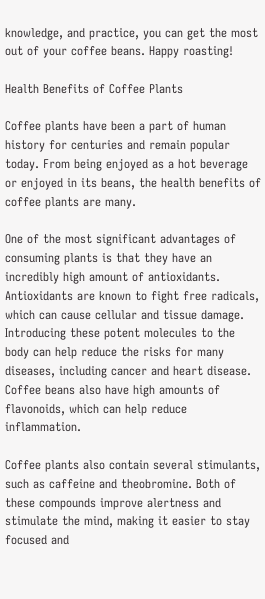knowledge, and practice, you can get the most out of your coffee beans. Happy roasting!

Health Benefits of Coffee Plants

Coffee plants have been a part of human history for centuries and remain popular today. From being enjoyed as a hot beverage or enjoyed in its beans, the health benefits of coffee plants are many.

One of the most significant advantages of consuming plants is that they have an incredibly high amount of antioxidants. Antioxidants are known to fight free radicals, which can cause cellular and tissue damage. Introducing these potent molecules to the body can help reduce the risks for many diseases, including cancer and heart disease. Coffee beans also have high amounts of flavonoids, which can help reduce inflammation.

Coffee plants also contain several stimulants, such as caffeine and theobromine. Both of these compounds improve alertness and stimulate the mind, making it easier to stay focused and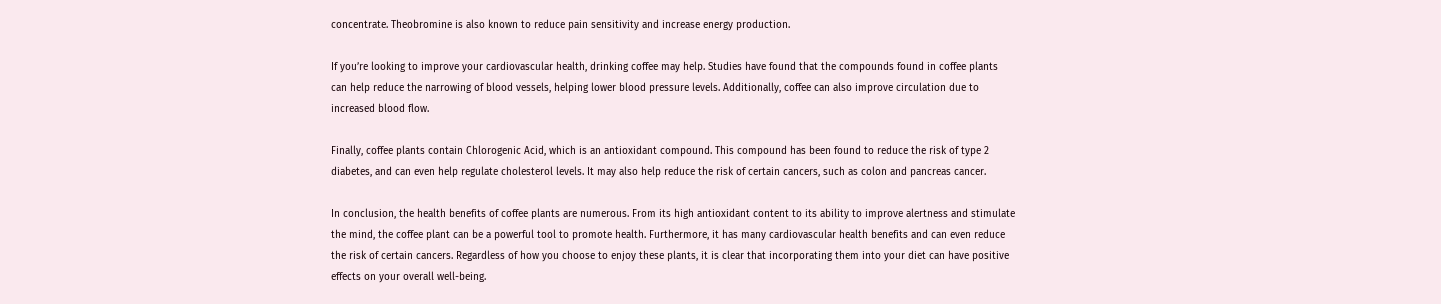concentrate. Theobromine is also known to reduce pain sensitivity and increase energy production.

If you’re looking to improve your cardiovascular health, drinking coffee may help. Studies have found that the compounds found in coffee plants can help reduce the narrowing of blood vessels, helping lower blood pressure levels. Additionally, coffee can also improve circulation due to increased blood flow.

Finally, coffee plants contain Chlorogenic Acid, which is an antioxidant compound. This compound has been found to reduce the risk of type 2 diabetes, and can even help regulate cholesterol levels. It may also help reduce the risk of certain cancers, such as colon and pancreas cancer.

In conclusion, the health benefits of coffee plants are numerous. From its high antioxidant content to its ability to improve alertness and stimulate the mind, the coffee plant can be a powerful tool to promote health. Furthermore, it has many cardiovascular health benefits and can even reduce the risk of certain cancers. Regardless of how you choose to enjoy these plants, it is clear that incorporating them into your diet can have positive effects on your overall well-being.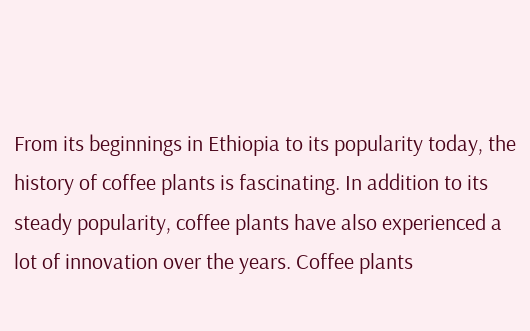From its beginnings in Ethiopia to its popularity today, the history of coffee plants is fascinating. In addition to its steady popularity, coffee plants have also experienced a lot of innovation over the years. Coffee plants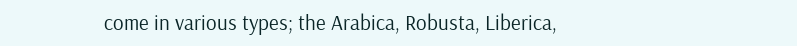come in various types; the Arabica, Robusta, Liberica,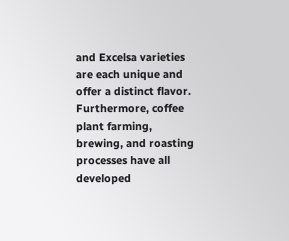and Excelsa varieties are each unique and offer a distinct flavor. Furthermore, coffee plant farming, brewing, and roasting processes have all developed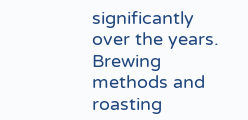significantly over the years. Brewing methods and roasting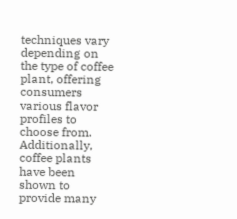techniques vary depending on the type of coffee plant, offering consumers various flavor profiles to choose from. Additionally, coffee plants have been shown to provide many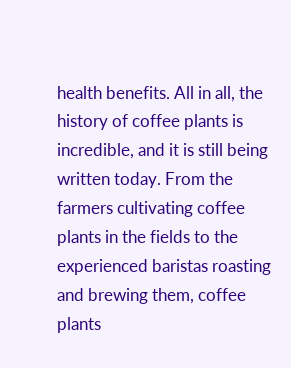health benefits. All in all, the history of coffee plants is incredible, and it is still being written today. From the farmers cultivating coffee plants in the fields to the experienced baristas roasting and brewing them, coffee plants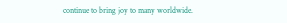continue to bring joy to many worldwide.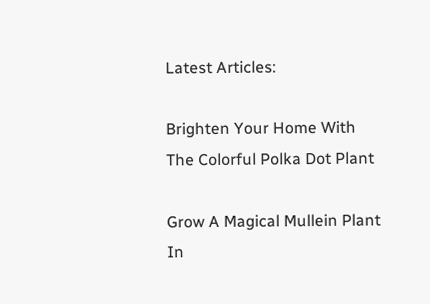Latest Articles:

Brighten Your Home With The Colorful Polka Dot Plant

Grow A Magical Mullein Plant In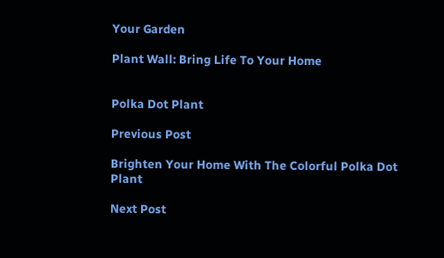Your Garden

Plant Wall: Bring Life To Your Home


Polka Dot Plant

Previous Post

Brighten Your Home With The Colorful Polka Dot Plant

Next Post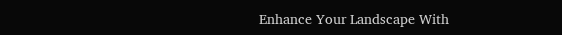Enhance Your Landscape With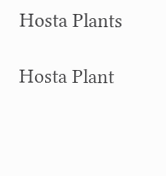Hosta Plants

Hosta Plant